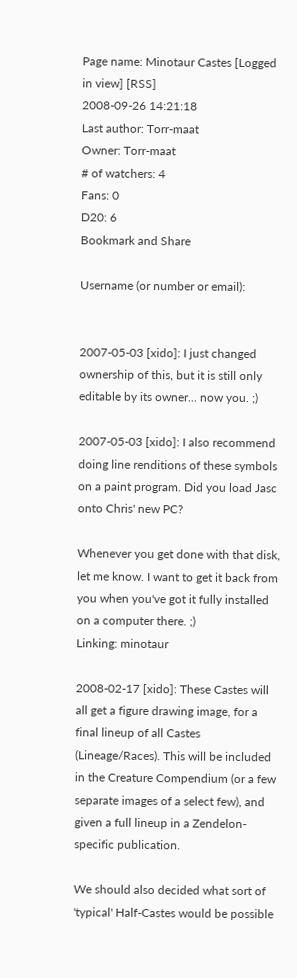Page name: Minotaur Castes [Logged in view] [RSS]
2008-09-26 14:21:18
Last author: Torr-maat
Owner: Torr-maat
# of watchers: 4
Fans: 0
D20: 6
Bookmark and Share

Username (or number or email):


2007-05-03 [xido]: I just changed ownership of this, but it is still only editable by its owner... now you. ;)

2007-05-03 [xido]: I also recommend doing line renditions of these symbols on a paint program. Did you load Jasc onto Chris' new PC?

Whenever you get done with that disk, let me know. I want to get it back from you when you've got it fully installed on a computer there. ;)
Linking: minotaur

2008-02-17 [xido]: These Castes will all get a figure drawing image, for a final lineup of all Castes (Lineage/Races). This will be included in the Creature Compendium (or a few separate images of a select few), and given a full lineup in a Zendelon-specific publication.

We should also decided what sort of 'typical' Half-Castes would be possible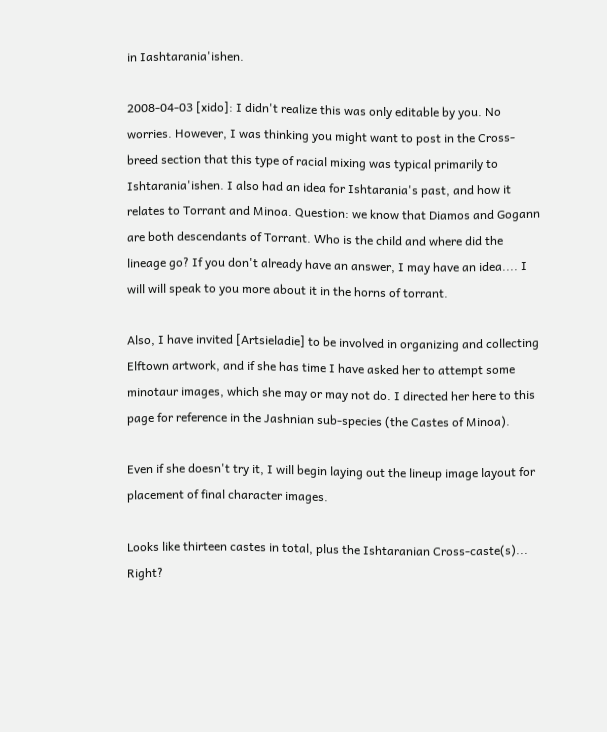in Iashtarania'ishen.

2008-04-03 [xido]: I didn't realize this was only editable by you. No worries. However, I was thinking you might want to post in the Cross-breed section that this type of racial mixing was typical primarily to Ishtarania'ishen. I also had an idea for Ishtarania's past, and how it relates to Torrant and Minoa. Question: we know that Diamos and Gogann are both descendants of Torrant. Who is the child and where did the lineage go? If you don't already have an answer, I may have an idea.... I will will speak to you more about it in the horns of torrant.

Also, I have invited [Artsieladie] to be involved in organizing and collecting Elftown artwork, and if she has time I have asked her to attempt some minotaur images, which she may or may not do. I directed her here to this page for reference in the Jashnian sub-species (the Castes of Minoa).

Even if she doesn't try it, I will begin laying out the lineup image layout for placement of final character images.

Looks like thirteen castes in total, plus the Ishtaranian Cross-caste(s)... Right?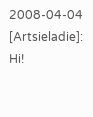2008-04-04 [Artsieladie]: Hi!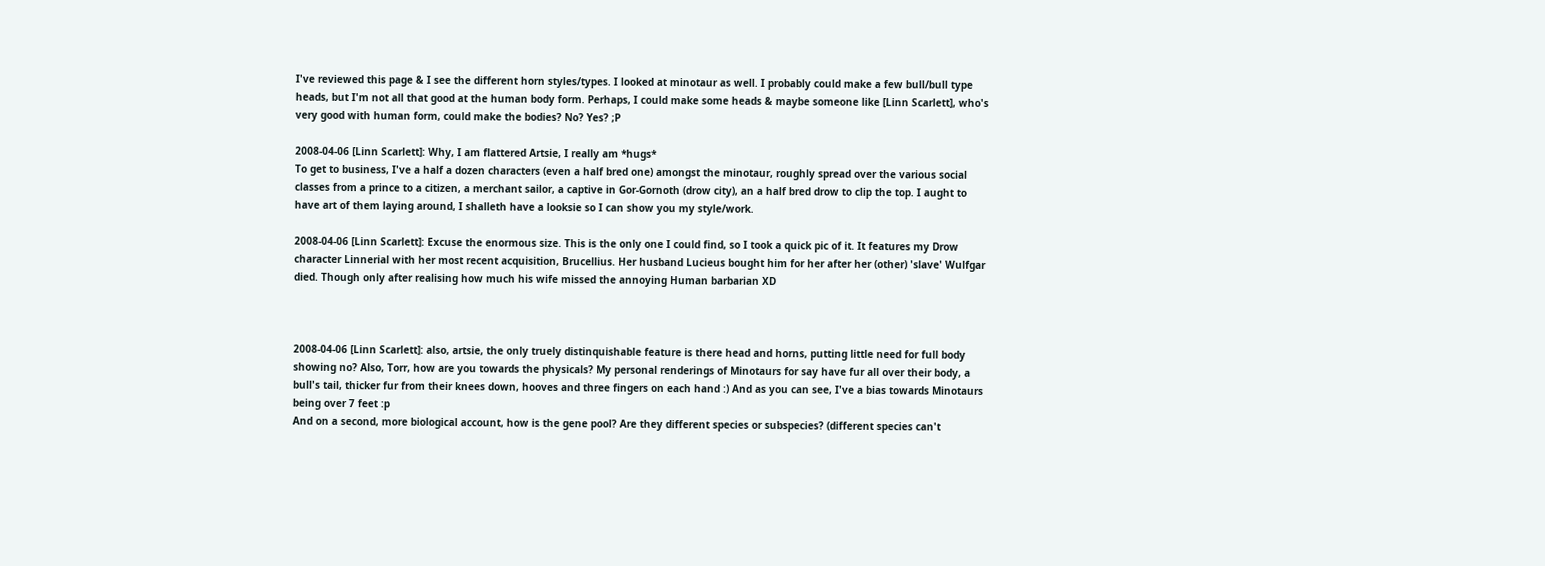I've reviewed this page & I see the different horn styles/types. I looked at minotaur as well. I probably could make a few bull/bull type heads, but I'm not all that good at the human body form. Perhaps, I could make some heads & maybe someone like [Linn Scarlett], who's very good with human form, could make the bodies? No? Yes? ;P

2008-04-06 [Linn Scarlett]: Why, I am flattered Artsie, I really am *hugs*
To get to business, I've a half a dozen characters (even a half bred one) amongst the minotaur, roughly spread over the various social classes from a prince to a citizen, a merchant sailor, a captive in Gor-Gornoth (drow city), an a half bred drow to clip the top. I aught to have art of them laying around, I shalleth have a looksie so I can show you my style/work.

2008-04-06 [Linn Scarlett]: Excuse the enormous size. This is the only one I could find, so I took a quick pic of it. It features my Drow character Linnerial with her most recent acquisition, Brucellius. Her husband Lucieus bought him for her after her (other) 'slave' Wulfgar died. Though only after realising how much his wife missed the annoying Human barbarian XD



2008-04-06 [Linn Scarlett]: also, artsie, the only truely distinquishable feature is there head and horns, putting little need for full body showing no? Also, Torr, how are you towards the physicals? My personal renderings of Minotaurs for say have fur all over their body, a bull's tail, thicker fur from their knees down, hooves and three fingers on each hand :) And as you can see, I've a bias towards Minotaurs being over 7 feet :p
And on a second, more biological account, how is the gene pool? Are they different species or subspecies? (different species can't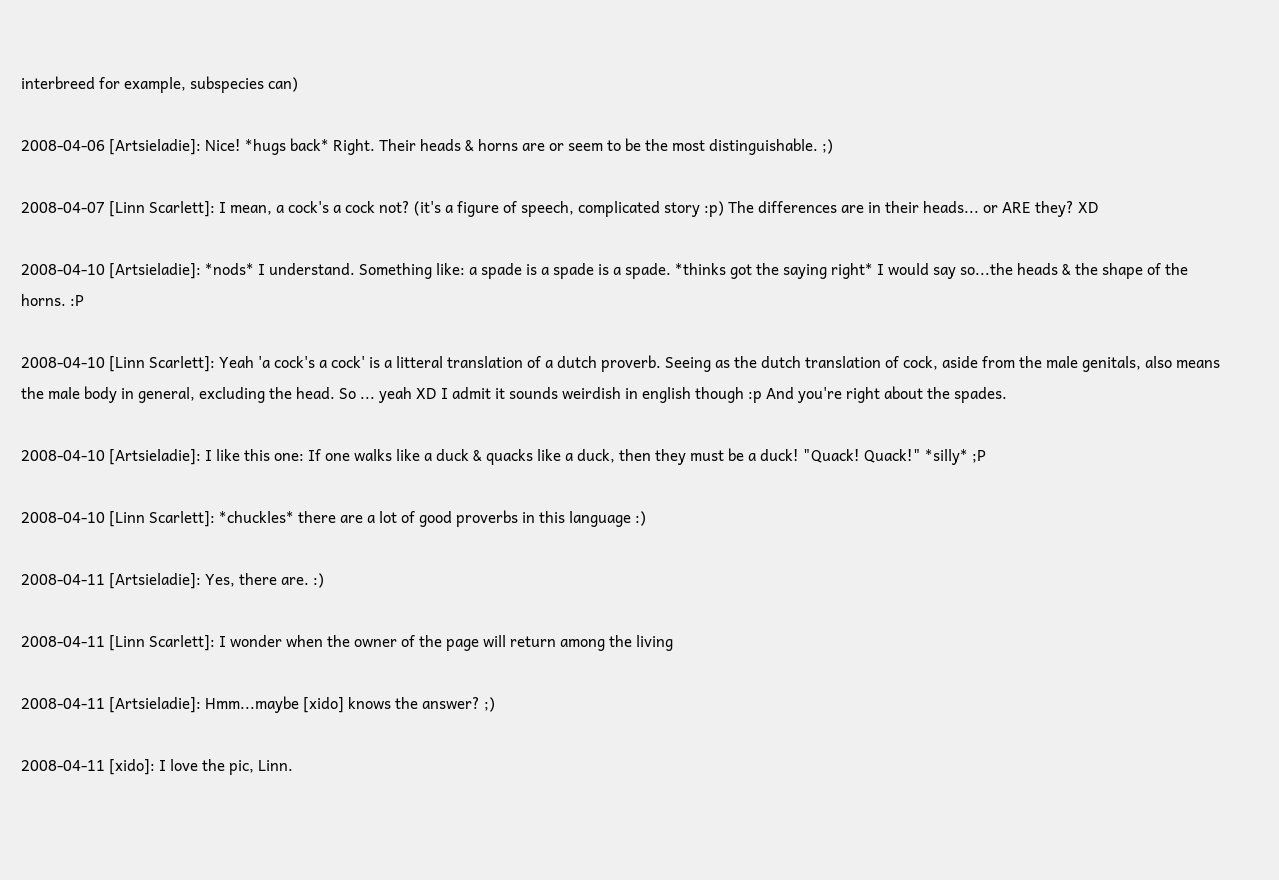interbreed for example, subspecies can)

2008-04-06 [Artsieladie]: Nice! *hugs back* Right. Their heads & horns are or seem to be the most distinguishable. ;)

2008-04-07 [Linn Scarlett]: I mean, a cock's a cock not? (it's a figure of speech, complicated story :p) The differences are in their heads... or ARE they? XD

2008-04-10 [Artsieladie]: *nods* I understand. Something like: a spade is a spade is a spade. *thinks got the saying right* I would say so...the heads & the shape of the horns. :P

2008-04-10 [Linn Scarlett]: Yeah 'a cock's a cock' is a litteral translation of a dutch proverb. Seeing as the dutch translation of cock, aside from the male genitals, also means the male body in general, excluding the head. So ... yeah XD I admit it sounds weirdish in english though :p And you're right about the spades.

2008-04-10 [Artsieladie]: I like this one: If one walks like a duck & quacks like a duck, then they must be a duck! "Quack! Quack!" *silly* ;P

2008-04-10 [Linn Scarlett]: *chuckles* there are a lot of good proverbs in this language :)

2008-04-11 [Artsieladie]: Yes, there are. :)

2008-04-11 [Linn Scarlett]: I wonder when the owner of the page will return among the living

2008-04-11 [Artsieladie]: Hmm...maybe [xido] knows the answer? ;)

2008-04-11 [xido]: I love the pic, Linn.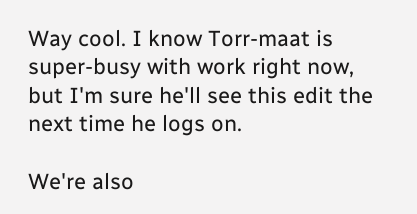Way cool. I know Torr-maat is super-busy with work right now, but I'm sure he'll see this edit the next time he logs on.

We're also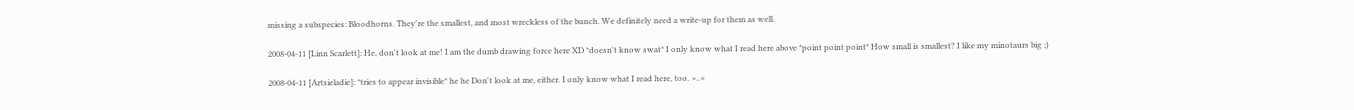missing a subspecies: Bloodhorns. They're the smallest, and most wreckless of the bunch. We definitely need a write-up for them as well.

2008-04-11 [Linn Scarlett]: He, don't look at me! I am the dumb drawing force here XD *doesn't know swat* I only know what I read here above *point point point* How small is smallest? I like my minotaurs big ;)

2008-04-11 [Artsieladie]: *tries to appear invisible* he he Don't look at me, either. I only know what I read here, too. >..<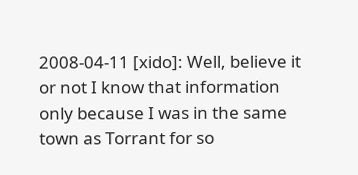2008-04-11 [xido]: Well, believe it or not I know that information only because I was in the same town as Torrant for so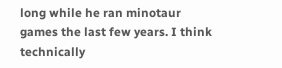long while he ran minotaur games the last few years. I think technically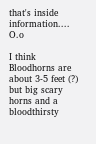that's inside information.... O.o

I think Bloodhorns are about 3-5 feet (?) but big scary horns and a bloodthirsty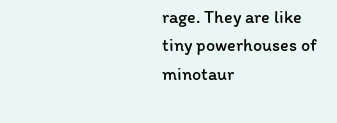rage. They are like tiny powerhouses of minotaur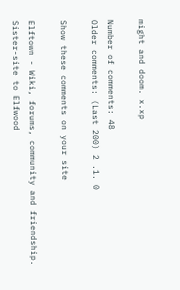might and doom. x.xp

Number of comments: 48
Older comments: (Last 200) 2 .1. 0

Show these comments on your site

Elftown - Wiki, forums, community and friendship. Sister-site to Elfwood